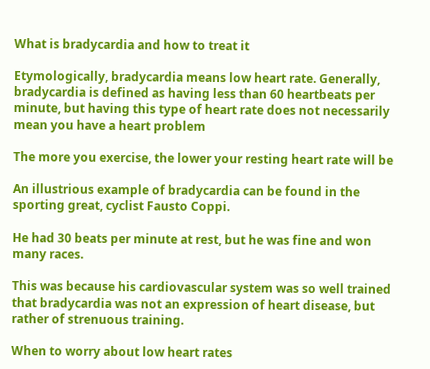What is bradycardia and how to treat it

Etymologically, bradycardia means low heart rate. Generally, bradycardia is defined as having less than 60 heartbeats per minute, but having this type of heart rate does not necessarily mean you have a heart problem

The more you exercise, the lower your resting heart rate will be

An illustrious example of bradycardia can be found in the sporting great, cyclist Fausto Coppi.

He had 30 beats per minute at rest, but he was fine and won many races.

This was because his cardiovascular system was so well trained that bradycardia was not an expression of heart disease, but rather of strenuous training.

When to worry about low heart rates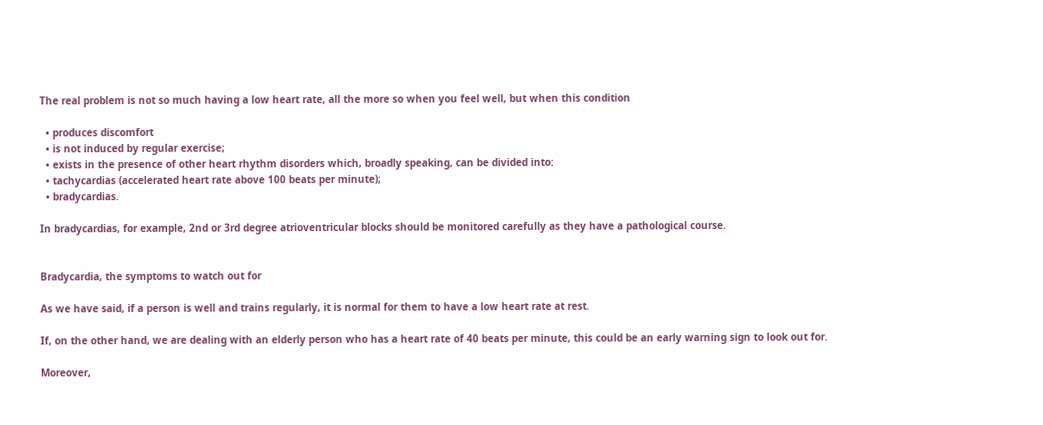The real problem is not so much having a low heart rate, all the more so when you feel well, but when this condition

  • produces discomfort
  • is not induced by regular exercise;
  • exists in the presence of other heart rhythm disorders which, broadly speaking, can be divided into:
  • tachycardias (accelerated heart rate above 100 beats per minute);
  • bradycardias.

In bradycardias, for example, 2nd or 3rd degree atrioventricular blocks should be monitored carefully as they have a pathological course.


Bradycardia, the symptoms to watch out for

As we have said, if a person is well and trains regularly, it is normal for them to have a low heart rate at rest.

If, on the other hand, we are dealing with an elderly person who has a heart rate of 40 beats per minute, this could be an early warning sign to look out for.

Moreover,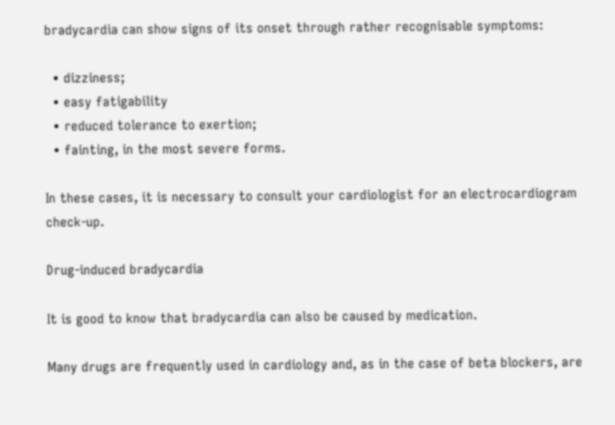bradycardia can show signs of its onset through rather recognisable symptoms:

  • dizziness;
  • easy fatigability
  • reduced tolerance to exertion;
  • fainting, in the most severe forms.

In these cases, it is necessary to consult your cardiologist for an electrocardiogram check-up.

Drug-induced bradycardia

It is good to know that bradycardia can also be caused by medication.

Many drugs are frequently used in cardiology and, as in the case of beta blockers, are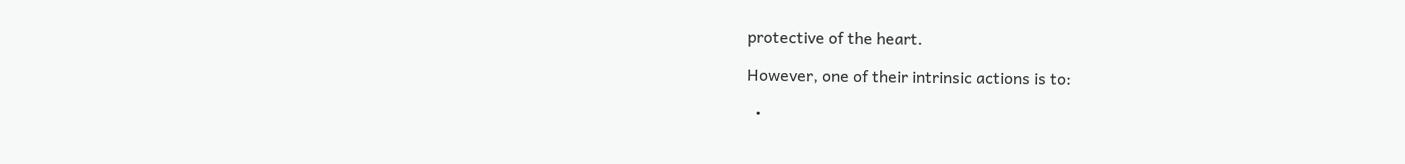protective of the heart.

However, one of their intrinsic actions is to:

  •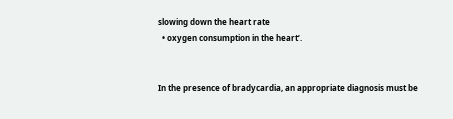slowing down the heart rate
  • oxygen consumption in the heart’.


In the presence of bradycardia, an appropriate diagnosis must be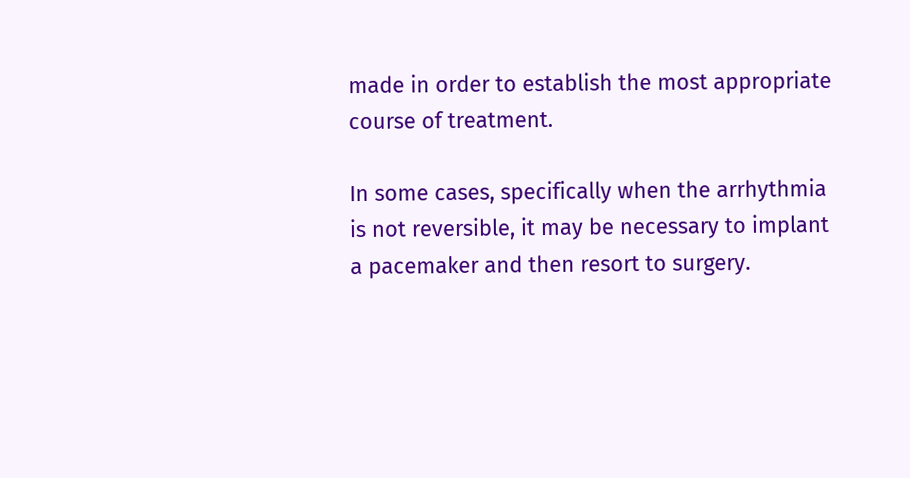made in order to establish the most appropriate course of treatment.

In some cases, specifically when the arrhythmia is not reversible, it may be necessary to implant a pacemaker and then resort to surgery.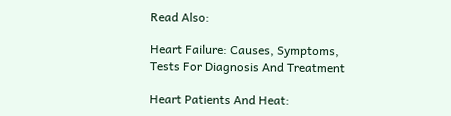Read Also:

Heart Failure: Causes, Symptoms, Tests For Diagnosis And Treatment

Heart Patients And Heat: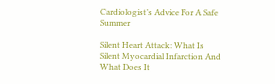Cardiologist’s Advice For A Safe Summer

Silent Heart Attack: What Is Silent Myocardial Infarction And What Does It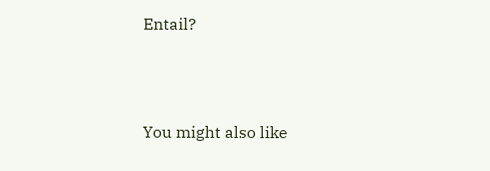Entail?



You might also like